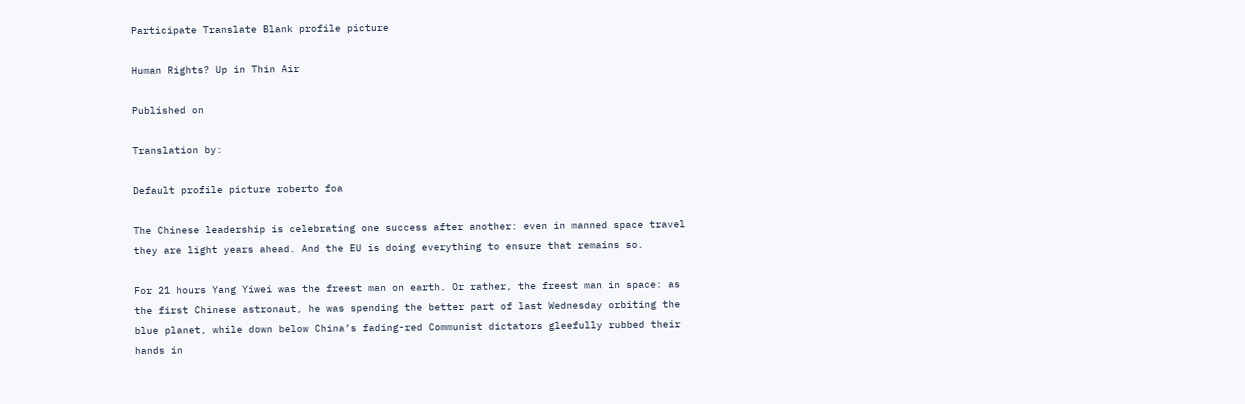Participate Translate Blank profile picture

Human Rights? Up in Thin Air

Published on

Translation by:

Default profile picture roberto foa

The Chinese leadership is celebrating one success after another: even in manned space travel they are light years ahead. And the EU is doing everything to ensure that remains so.

For 21 hours Yang Yiwei was the freest man on earth. Or rather, the freest man in space: as the first Chinese astronaut, he was spending the better part of last Wednesday orbiting the blue planet, while down below China’s fading-red Communist dictators gleefully rubbed their hands in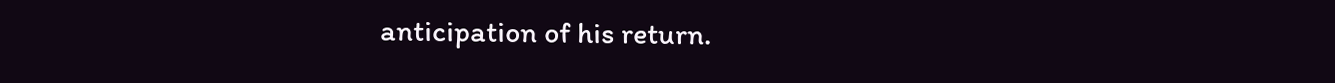anticipation of his return.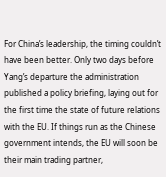For China’s leadership, the timing couldn’t have been better. Only two days before Yang’s departure the administration published a policy briefing, laying out for the first time the state of future relations with the EU. If things run as the Chinese government intends, the EU will soon be their main trading partner,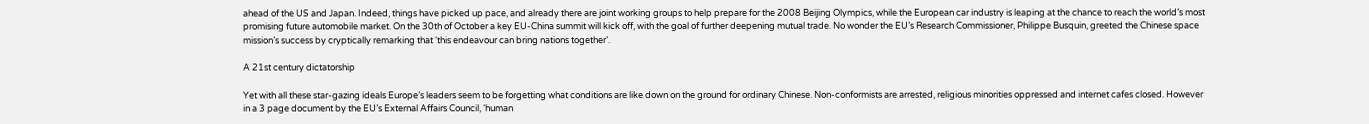ahead of the US and Japan. Indeed, things have picked up pace, and already there are joint working groups to help prepare for the 2008 Beijing Olympics, while the European car industry is leaping at the chance to reach the world’s most promising future automobile market. On the 30th of October a key EU-China summit will kick off, with the goal of further deepening mutual trade. No wonder the EU’s Research Commissioner, Philippe Busquin, greeted the Chinese space mission’s success by cryptically remarking that ‘this endeavour can bring nations together’.

A 21st century dictatorship

Yet with all these star-gazing ideals Europe’s leaders seem to be forgetting what conditions are like down on the ground for ordinary Chinese. Non-conformists are arrested, religious minorities oppressed and internet cafes closed. However in a 3 page document by the EU’s External Affairs Council, ‘human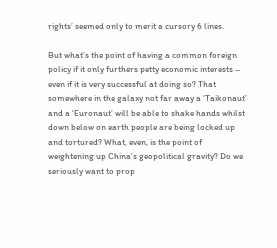rights’ seemed only to merit a cursory 6 lines.

But what’s the point of having a common foreign policy if it only furthers petty economic interests – even if it is very successful at doing so? That somewhere in the galaxy not far away a ‘Taikonaut’ and a ‘Euronaut’ will be able to shake hands whilst down below on earth people are being locked up and tortured? What, even, is the point of weightening up China’s geopolitical gravity? Do we seriously want to prop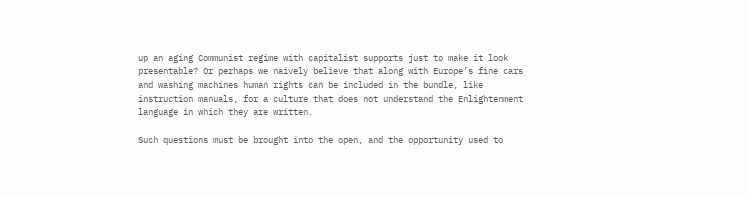up an aging Communist regime with capitalist supports just to make it look presentable? Or perhaps we naively believe that along with Europe’s fine cars and washing machines human rights can be included in the bundle, like instruction manuals, for a culture that does not understand the Enlightenment language in which they are written.

Such questions must be brought into the open, and the opportunity used to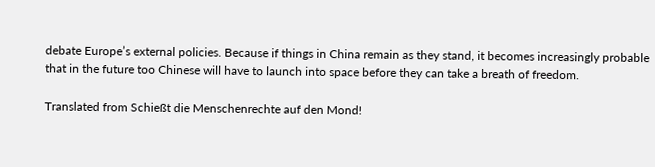debate Europe’s external policies. Because if things in China remain as they stand, it becomes increasingly probable that in the future too Chinese will have to launch into space before they can take a breath of freedom.

Translated from Schießt die Menschenrechte auf den Mond!